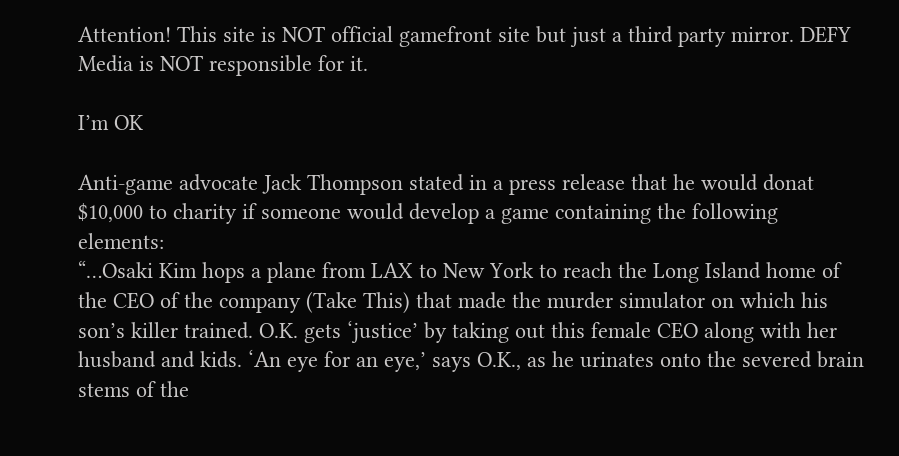Attention! This site is NOT official gamefront site but just a third party mirror. DEFY Media is NOT responsible for it.

I’m OK

Anti-game advocate Jack Thompson stated in a press release that he would donat $10,000 to charity if someone would develop a game containing the following elements:
“…Osaki Kim hops a plane from LAX to New York to reach the Long Island home of the CEO of the company (Take This) that made the murder simulator on which his son’s killer trained. O.K. gets ‘justice’ by taking out this female CEO along with her husband and kids. ‘An eye for an eye,’ says O.K., as he urinates onto the severed brain stems of the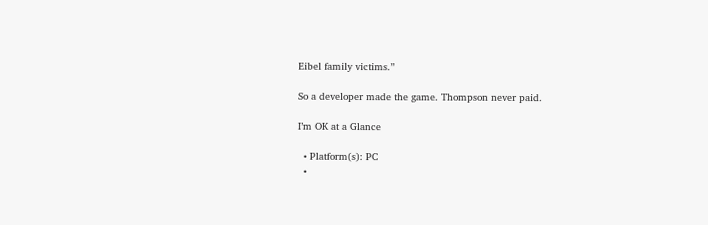Eibel family victims.”

So a developer made the game. Thompson never paid.

I’m OK at a Glance

  • Platform(s): PC
  •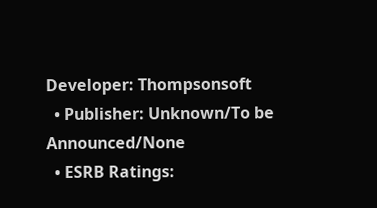Developer: Thompsonsoft
  • Publisher: Unknown/To be Announced/None
  • ESRB Ratings: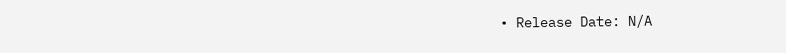• Release Date: N/A